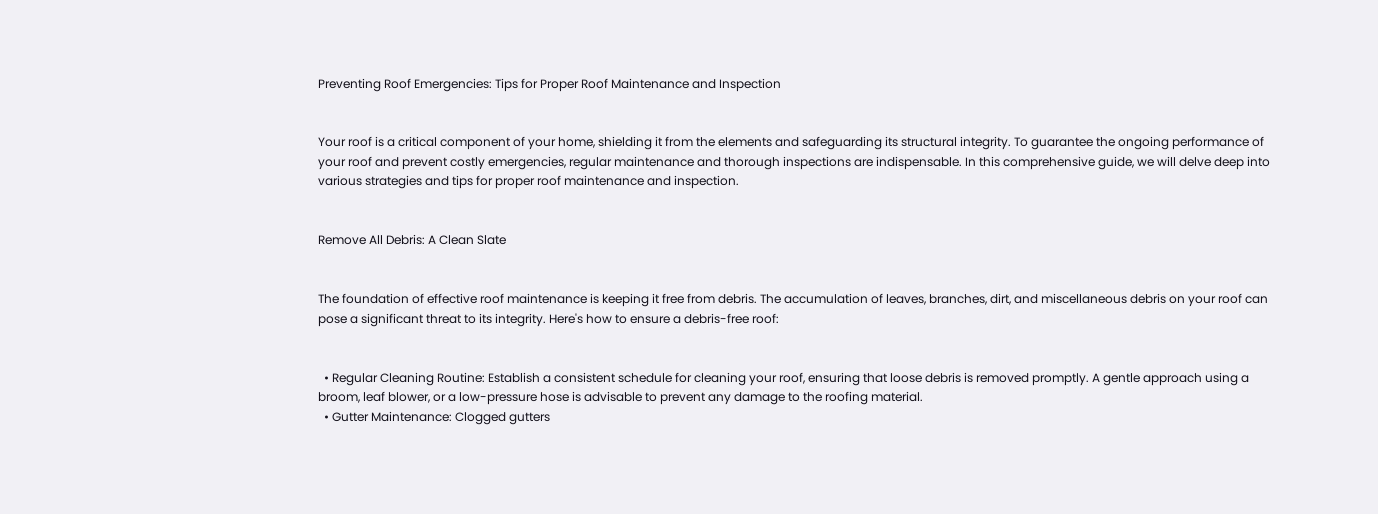Preventing Roof Emergencies: Tips for Proper Roof Maintenance and Inspection


Your roof is a critical component of your home, shielding it from the elements and safeguarding its structural integrity. To guarantee the ongoing performance of your roof and prevent costly emergencies, regular maintenance and thorough inspections are indispensable. In this comprehensive guide, we will delve deep into various strategies and tips for proper roof maintenance and inspection.


Remove All Debris: A Clean Slate


The foundation of effective roof maintenance is keeping it free from debris. The accumulation of leaves, branches, dirt, and miscellaneous debris on your roof can pose a significant threat to its integrity. Here's how to ensure a debris-free roof:


  • Regular Cleaning Routine: Establish a consistent schedule for cleaning your roof, ensuring that loose debris is removed promptly. A gentle approach using a broom, leaf blower, or a low-pressure hose is advisable to prevent any damage to the roofing material.
  • Gutter Maintenance: Clogged gutters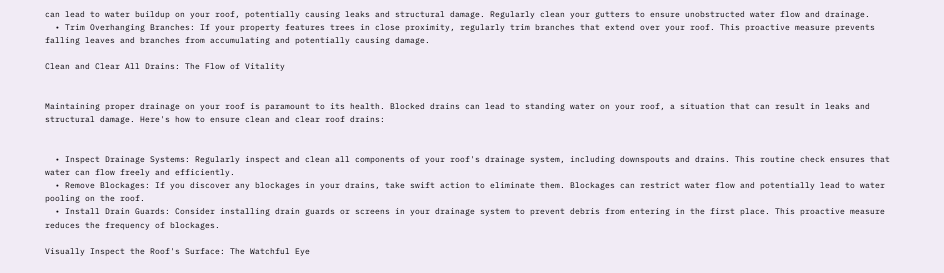can lead to water buildup on your roof, potentially causing leaks and structural damage. Regularly clean your gutters to ensure unobstructed water flow and drainage.
  • Trim Overhanging Branches: If your property features trees in close proximity, regularly trim branches that extend over your roof. This proactive measure prevents falling leaves and branches from accumulating and potentially causing damage.

Clean and Clear All Drains: The Flow of Vitality


Maintaining proper drainage on your roof is paramount to its health. Blocked drains can lead to standing water on your roof, a situation that can result in leaks and structural damage. Here's how to ensure clean and clear roof drains:


  • Inspect Drainage Systems: Regularly inspect and clean all components of your roof's drainage system, including downspouts and drains. This routine check ensures that water can flow freely and efficiently.
  • Remove Blockages: If you discover any blockages in your drains, take swift action to eliminate them. Blockages can restrict water flow and potentially lead to water pooling on the roof.
  • Install Drain Guards: Consider installing drain guards or screens in your drainage system to prevent debris from entering in the first place. This proactive measure reduces the frequency of blockages.

Visually Inspect the Roof's Surface: The Watchful Eye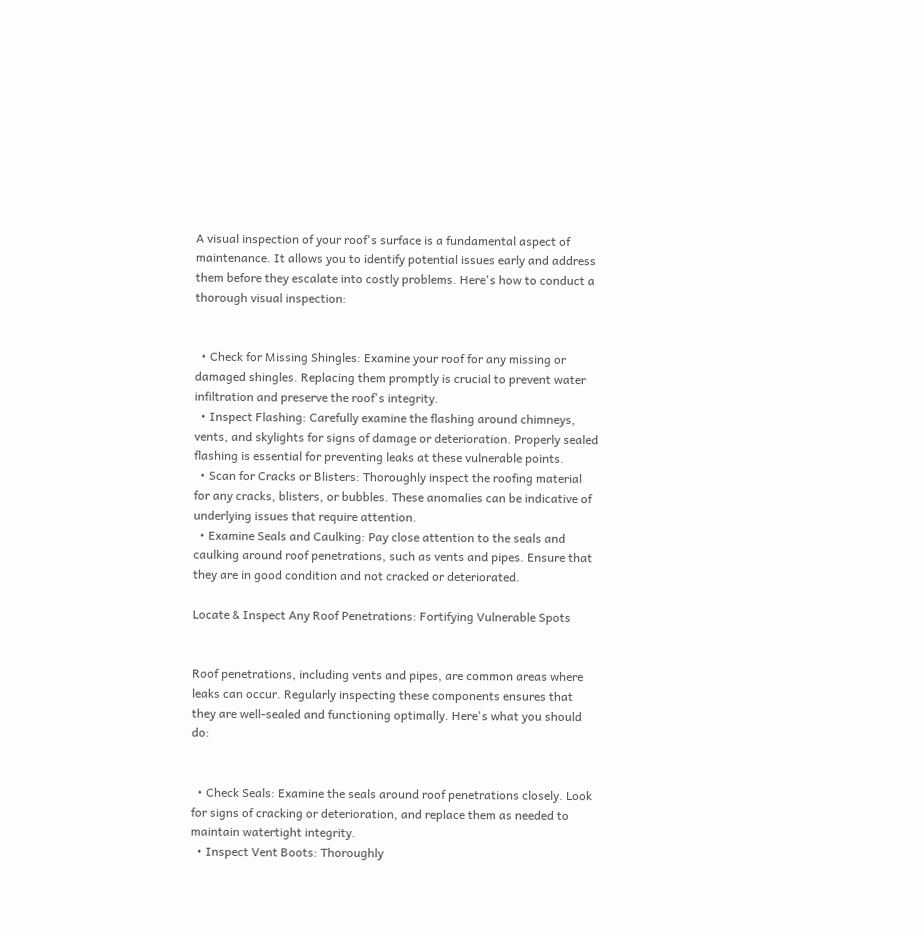A visual inspection of your roof's surface is a fundamental aspect of maintenance. It allows you to identify potential issues early and address them before they escalate into costly problems. Here's how to conduct a thorough visual inspection:


  • Check for Missing Shingles: Examine your roof for any missing or damaged shingles. Replacing them promptly is crucial to prevent water infiltration and preserve the roof's integrity.
  • Inspect Flashing: Carefully examine the flashing around chimneys, vents, and skylights for signs of damage or deterioration. Properly sealed flashing is essential for preventing leaks at these vulnerable points.
  • Scan for Cracks or Blisters: Thoroughly inspect the roofing material for any cracks, blisters, or bubbles. These anomalies can be indicative of underlying issues that require attention.
  • Examine Seals and Caulking: Pay close attention to the seals and caulking around roof penetrations, such as vents and pipes. Ensure that they are in good condition and not cracked or deteriorated.

Locate & Inspect Any Roof Penetrations: Fortifying Vulnerable Spots


Roof penetrations, including vents and pipes, are common areas where leaks can occur. Regularly inspecting these components ensures that they are well-sealed and functioning optimally. Here's what you should do:


  • Check Seals: Examine the seals around roof penetrations closely. Look for signs of cracking or deterioration, and replace them as needed to maintain watertight integrity.
  • Inspect Vent Boots: Thoroughly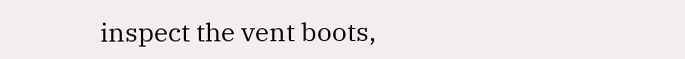inspect the vent boots,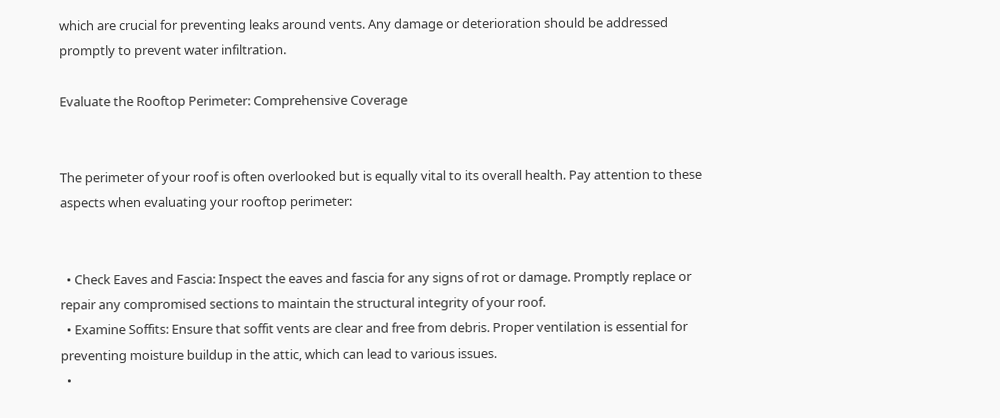which are crucial for preventing leaks around vents. Any damage or deterioration should be addressed promptly to prevent water infiltration.

Evaluate the Rooftop Perimeter: Comprehensive Coverage


The perimeter of your roof is often overlooked but is equally vital to its overall health. Pay attention to these aspects when evaluating your rooftop perimeter:


  • Check Eaves and Fascia: Inspect the eaves and fascia for any signs of rot or damage. Promptly replace or repair any compromised sections to maintain the structural integrity of your roof.
  • Examine Soffits: Ensure that soffit vents are clear and free from debris. Proper ventilation is essential for preventing moisture buildup in the attic, which can lead to various issues.
  •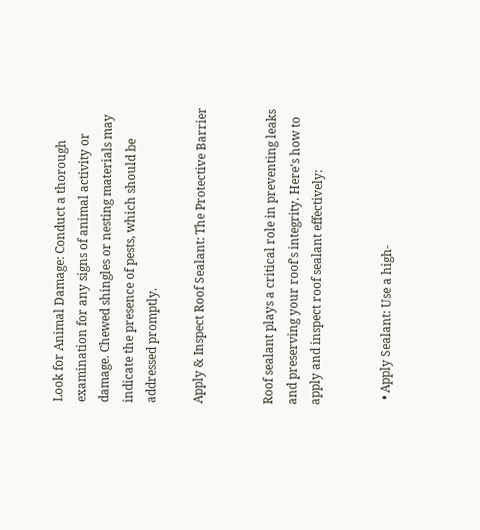Look for Animal Damage: Conduct a thorough examination for any signs of animal activity or damage. Chewed shingles or nesting materials may indicate the presence of pests, which should be addressed promptly.

Apply & Inspect Roof Sealant: The Protective Barrier


Roof sealant plays a critical role in preventing leaks and preserving your roof's integrity. Here's how to apply and inspect roof sealant effectively:


  • Apply Sealant: Use a high-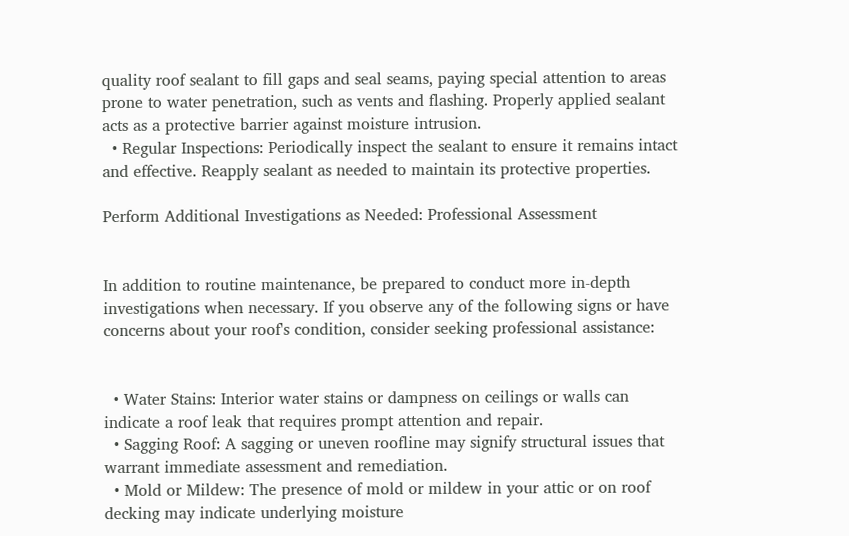quality roof sealant to fill gaps and seal seams, paying special attention to areas prone to water penetration, such as vents and flashing. Properly applied sealant acts as a protective barrier against moisture intrusion.
  • Regular Inspections: Periodically inspect the sealant to ensure it remains intact and effective. Reapply sealant as needed to maintain its protective properties.

Perform Additional Investigations as Needed: Professional Assessment


In addition to routine maintenance, be prepared to conduct more in-depth investigations when necessary. If you observe any of the following signs or have concerns about your roof's condition, consider seeking professional assistance:


  • Water Stains: Interior water stains or dampness on ceilings or walls can indicate a roof leak that requires prompt attention and repair.
  • Sagging Roof: A sagging or uneven roofline may signify structural issues that warrant immediate assessment and remediation.
  • Mold or Mildew: The presence of mold or mildew in your attic or on roof decking may indicate underlying moisture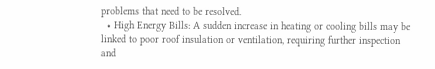problems that need to be resolved.
  • High Energy Bills: A sudden increase in heating or cooling bills may be linked to poor roof insulation or ventilation, requiring further inspection and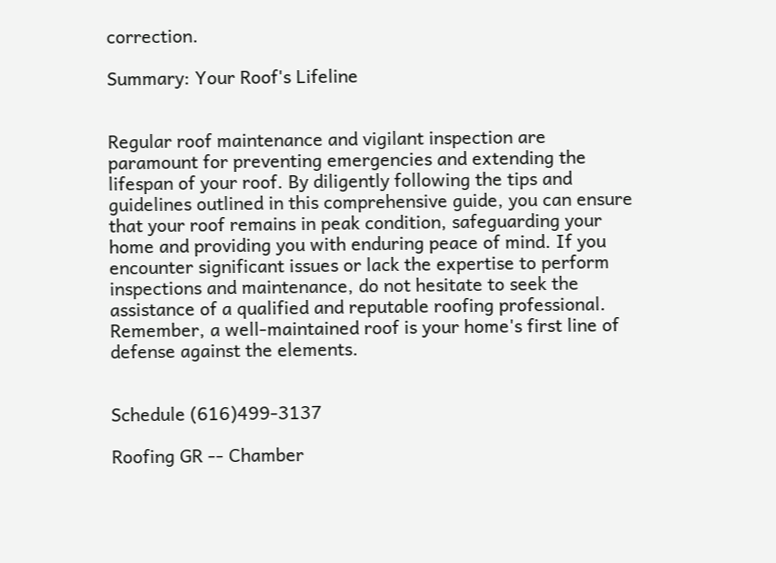correction.

Summary: Your Roof's Lifeline


Regular roof maintenance and vigilant inspection are paramount for preventing emergencies and extending the lifespan of your roof. By diligently following the tips and guidelines outlined in this comprehensive guide, you can ensure that your roof remains in peak condition, safeguarding your home and providing you with enduring peace of mind. If you encounter significant issues or lack the expertise to perform inspections and maintenance, do not hesitate to seek the assistance of a qualified and reputable roofing professional. Remember, a well-maintained roof is your home's first line of defense against the elements.


Schedule (616)499-3137

Roofing GR -- Chamber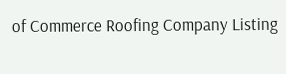of Commerce Roofing Company Listing